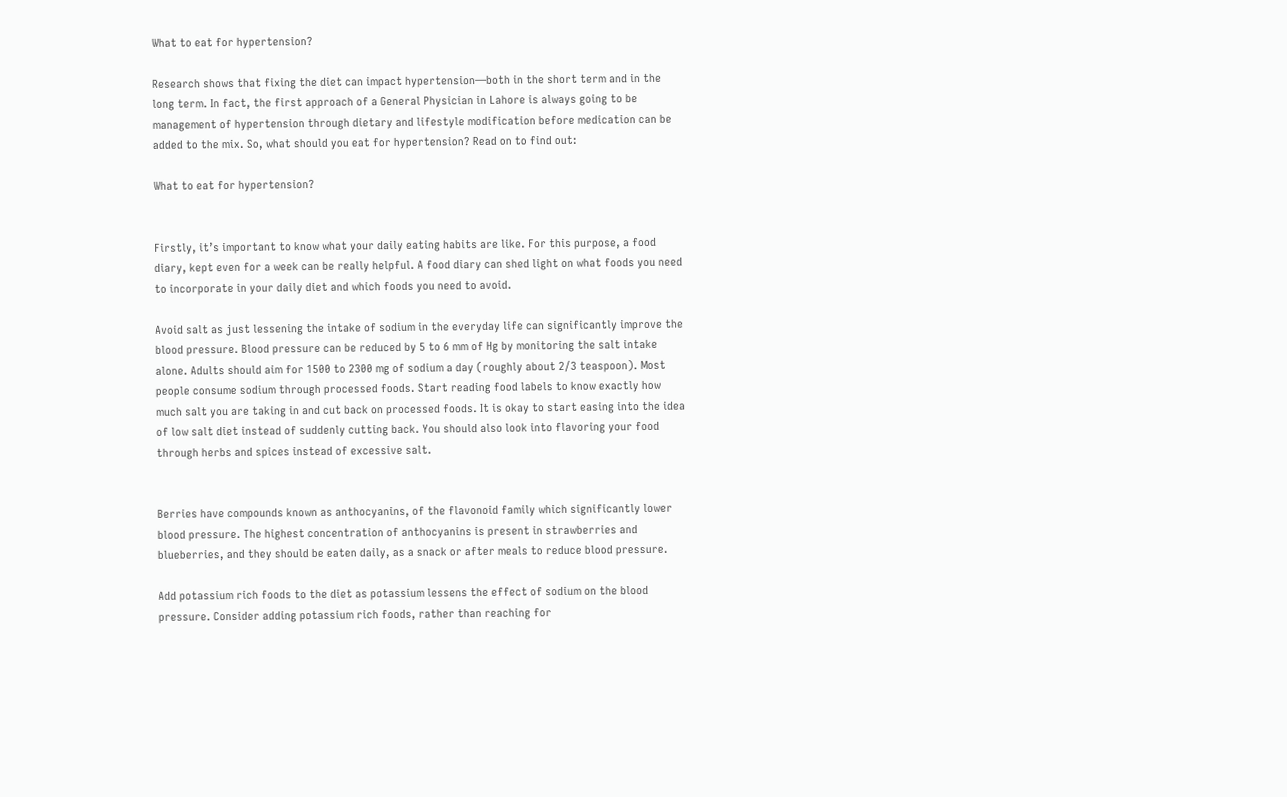What to eat for hypertension?

Research shows that fixing the diet can impact hypertension—both in the short term and in the long term. In fact, the first approach of a General Physician in Lahore is always going to be management of hypertension through dietary and lifestyle modification before medication can be added to the mix. So, what should you eat for hypertension? Read on to find out:

What to eat for hypertension?


Firstly, it’s important to know what your daily eating habits are like. For this purpose, a food diary, kept even for a week can be really helpful. A food diary can shed light on what foods you need to incorporate in your daily diet and which foods you need to avoid.

Avoid salt as just lessening the intake of sodium in the everyday life can significantly improve the blood pressure. Blood pressure can be reduced by 5 to 6 mm of Hg by monitoring the salt intake alone. Adults should aim for 1500 to 2300 mg of sodium a day (roughly about 2/3 teaspoon). Most people consume sodium through processed foods. Start reading food labels to know exactly how much salt you are taking in and cut back on processed foods. It is okay to start easing into the idea of low salt diet instead of suddenly cutting back. You should also look into flavoring your food through herbs and spices instead of excessive salt.


Berries have compounds known as anthocyanins, of the flavonoid family which significantly lower blood pressure. The highest concentration of anthocyanins is present in strawberries and blueberries, and they should be eaten daily, as a snack or after meals to reduce blood pressure.

Add potassium rich foods to the diet as potassium lessens the effect of sodium on the blood pressure. Consider adding potassium rich foods, rather than reaching for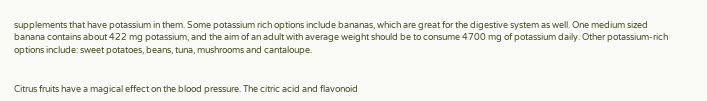supplements that have potassium in them. Some potassium rich options include bananas, which are great for the digestive system as well. One medium sized banana contains about 422 mg potassium, and the aim of an adult with average weight should be to consume 4700 mg of potassium daily. Other potassium-rich options include: sweet potatoes, beans, tuna, mushrooms and cantaloupe.


Citrus fruits have a magical effect on the blood pressure. The citric acid and flavonoid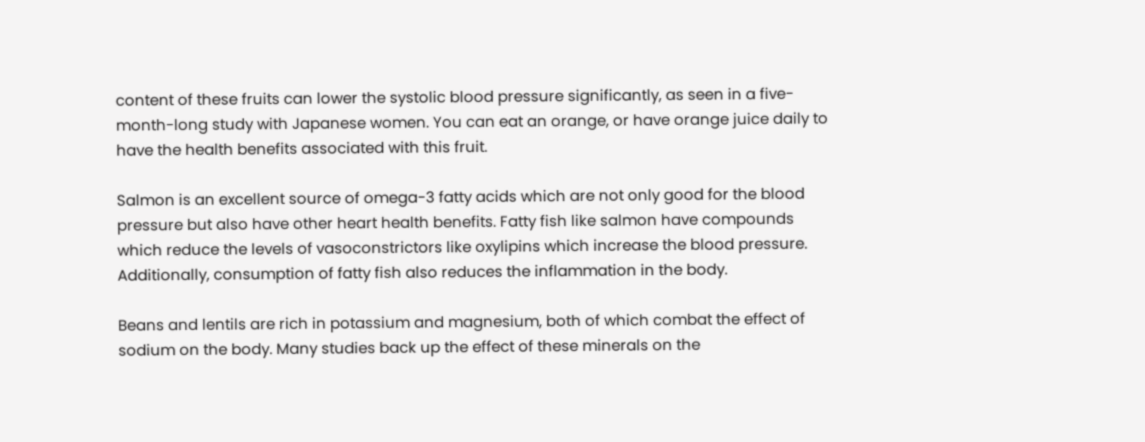content of these fruits can lower the systolic blood pressure significantly, as seen in a five-month-long study with Japanese women. You can eat an orange, or have orange juice daily to have the health benefits associated with this fruit.

Salmon is an excellent source of omega-3 fatty acids which are not only good for the blood pressure but also have other heart health benefits. Fatty fish like salmon have compounds which reduce the levels of vasoconstrictors like oxylipins which increase the blood pressure. Additionally, consumption of fatty fish also reduces the inflammation in the body.

Beans and lentils are rich in potassium and magnesium, both of which combat the effect of sodium on the body. Many studies back up the effect of these minerals on the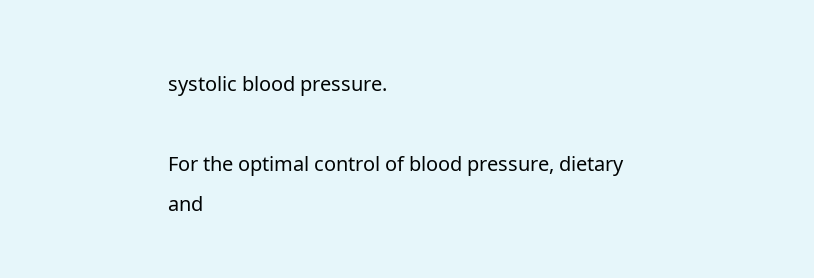systolic blood pressure.

For the optimal control of blood pressure, dietary and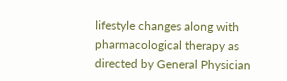lifestyle changes along with pharmacological therapy as directed by General Physician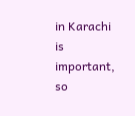in Karachi is important, so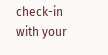check-in with your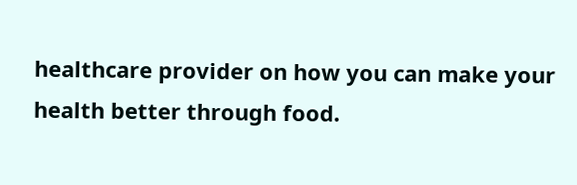healthcare provider on how you can make your health better through food.